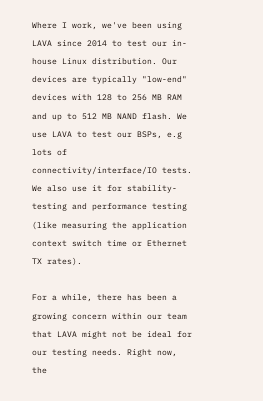Where I work, we've been using LAVA since 2014 to test our in-house Linux distribution. Our devices are typically "low-end" devices with 128 to 256 MB RAM and up to 512 MB NAND flash. We use LAVA to test our BSPs, e.g lots of connectivity/interface/IO tests. We also use it for stability-testing and performance testing (like measuring the application context switch time or Ethernet TX rates).

For a while, there has been a growing concern within our team that LAVA might not be ideal for our testing needs. Right now, the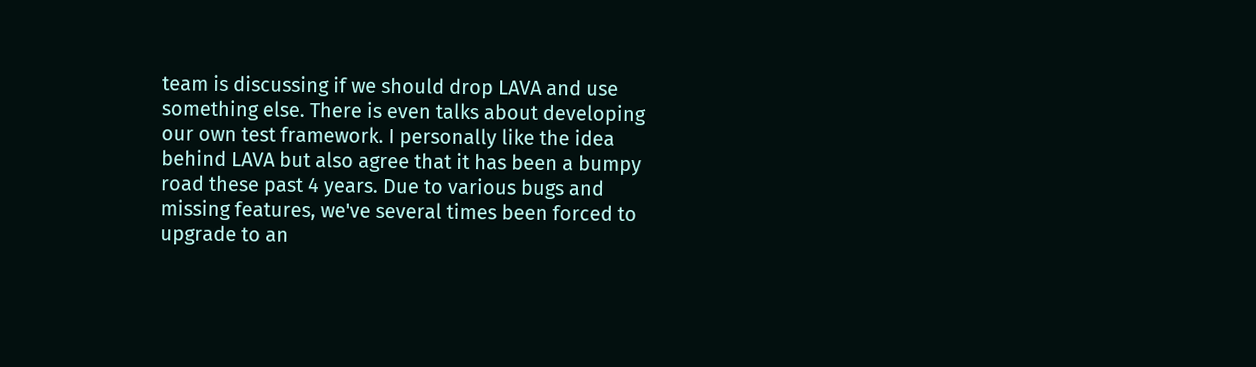team is discussing if we should drop LAVA and use something else. There is even talks about developing our own test framework. I personally like the idea behind LAVA but also agree that it has been a bumpy road these past 4 years. Due to various bugs and missing features, we've several times been forced to upgrade to an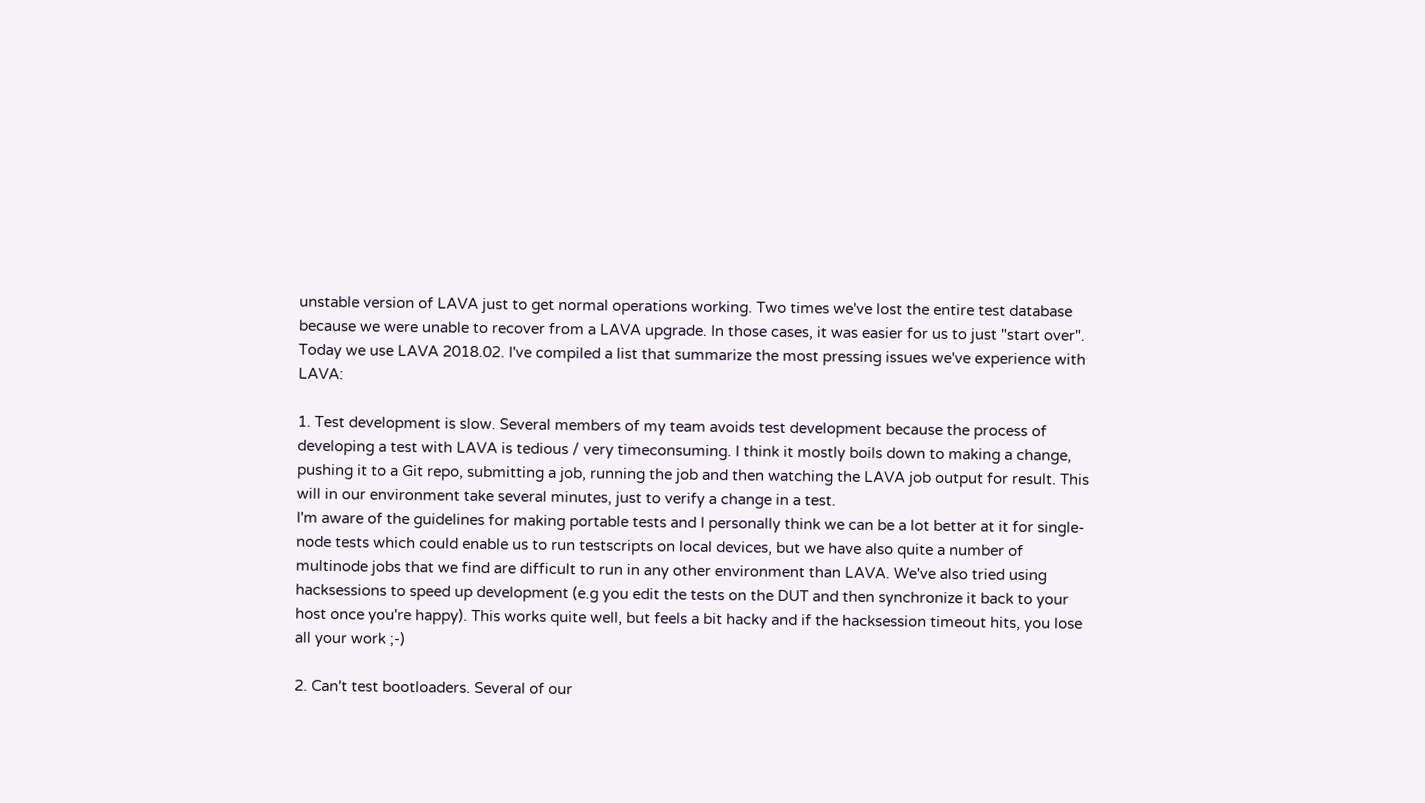unstable version of LAVA just to get normal operations working. Two times we've lost the entire test database because we were unable to recover from a LAVA upgrade. In those cases, it was easier for us to just "start over".  Today we use LAVA 2018.02. I've compiled a list that summarize the most pressing issues we've experience with LAVA:

1. Test development is slow. Several members of my team avoids test development because the process of developing a test with LAVA is tedious / very timeconsuming. I think it mostly boils down to making a change, pushing it to a Git repo, submitting a job, running the job and then watching the LAVA job output for result. This will in our environment take several minutes, just to verify a change in a test.
I'm aware of the guidelines for making portable tests and I personally think we can be a lot better at it for single-node tests which could enable us to run testscripts on local devices, but we have also quite a number of multinode jobs that we find are difficult to run in any other environment than LAVA. We've also tried using hacksessions to speed up development (e.g you edit the tests on the DUT and then synchronize it back to your host once you're happy). This works quite well, but feels a bit hacky and if the hacksession timeout hits, you lose all your work ;-)

2. Can't test bootloaders. Several of our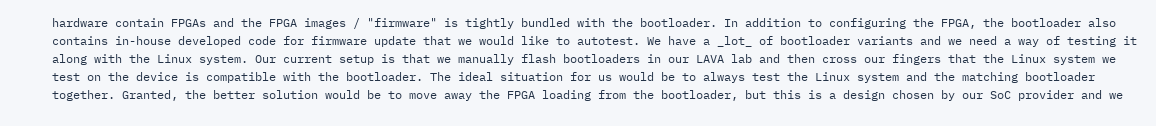hardware contain FPGAs and the FPGA images / "firmware" is tightly bundled with the bootloader. In addition to configuring the FPGA, the bootloader also contains in-house developed code for firmware update that we would like to autotest. We have a _lot_ of bootloader variants and we need a way of testing it along with the Linux system. Our current setup is that we manually flash bootloaders in our LAVA lab and then cross our fingers that the Linux system we test on the device is compatible with the bootloader. The ideal situation for us would be to always test the Linux system and the matching bootloader together. Granted, the better solution would be to move away the FPGA loading from the bootloader, but this is a design chosen by our SoC provider and we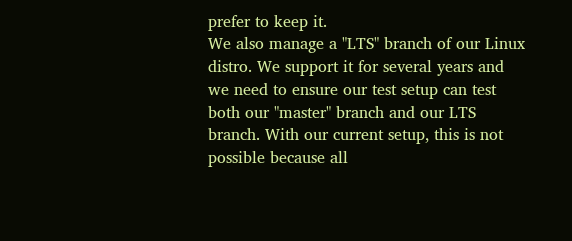prefer to keep it.
We also manage a "LTS" branch of our Linux distro. We support it for several years and we need to ensure our test setup can test both our "master" branch and our LTS branch. With our current setup, this is not possible because all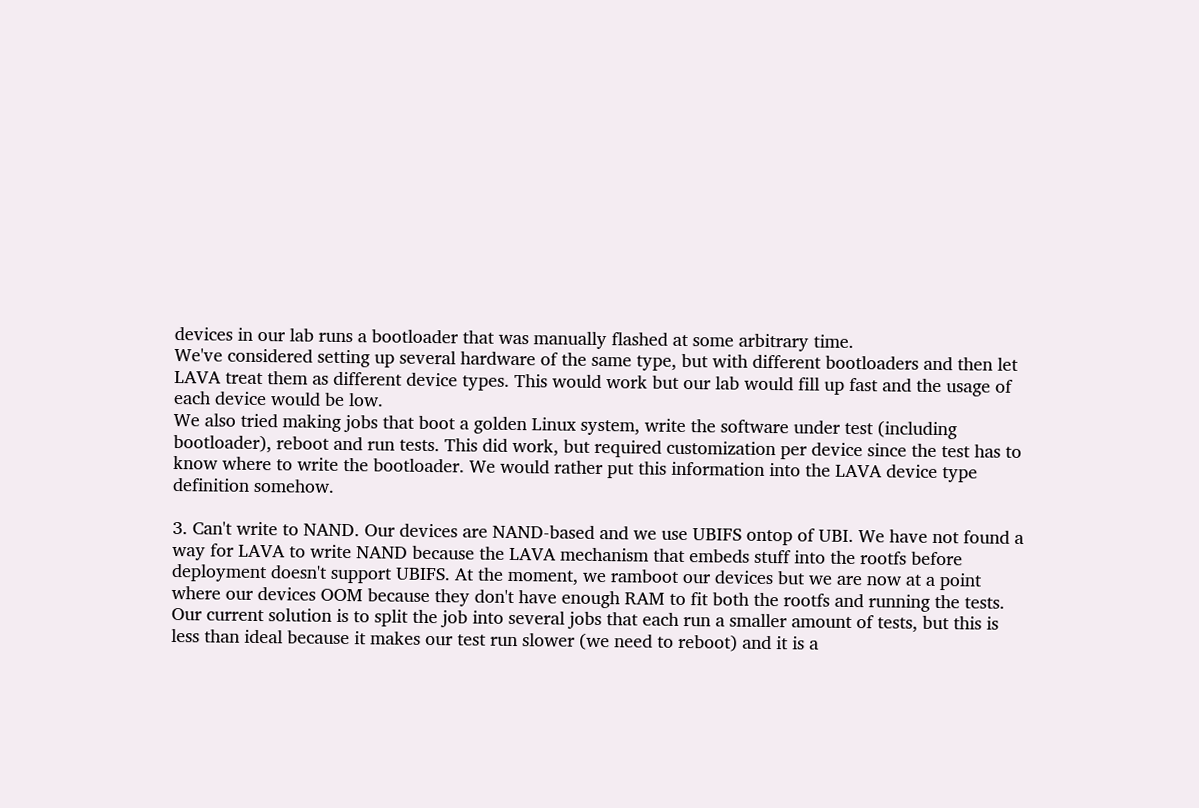devices in our lab runs a bootloader that was manually flashed at some arbitrary time.
We've considered setting up several hardware of the same type, but with different bootloaders and then let LAVA treat them as different device types. This would work but our lab would fill up fast and the usage of each device would be low.
We also tried making jobs that boot a golden Linux system, write the software under test (including bootloader), reboot and run tests. This did work, but required customization per device since the test has to know where to write the bootloader. We would rather put this information into the LAVA device type definition somehow.

3. Can't write to NAND. Our devices are NAND-based and we use UBIFS ontop of UBI. We have not found a way for LAVA to write NAND because the LAVA mechanism that embeds stuff into the rootfs before deployment doesn't support UBIFS. At the moment, we ramboot our devices but we are now at a point where our devices OOM because they don't have enough RAM to fit both the rootfs and running the tests. Our current solution is to split the job into several jobs that each run a smaller amount of tests, but this is less than ideal because it makes our test run slower (we need to reboot) and it is a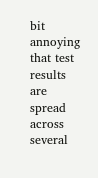bit annoying that test results are spread across several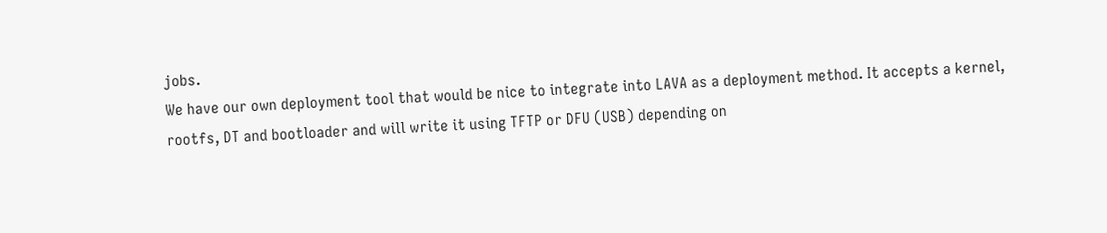jobs.
We have our own deployment tool that would be nice to integrate into LAVA as a deployment method. It accepts a kernel, rootfs, DT and bootloader and will write it using TFTP or DFU (USB) depending on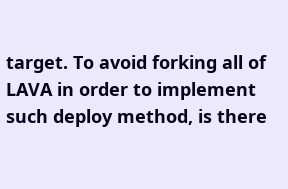target. To avoid forking all of LAVA in order to implement such deploy method, is there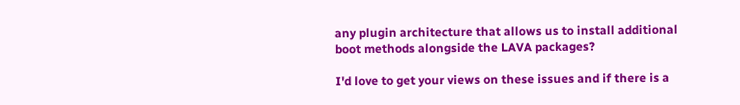any plugin architecture that allows us to install additional boot methods alongside the LAVA packages?

I'd love to get your views on these issues and if there is a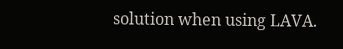solution when using LAVA.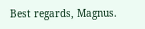Best regards, Magnus.